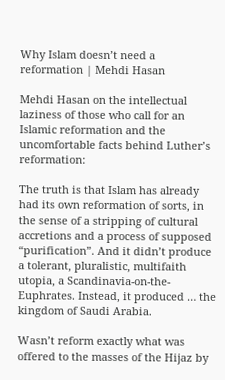Why Islam doesn’t need a reformation | Mehdi Hasan

Mehdi Hasan on the intellectual laziness of those who call for an Islamic reformation and the uncomfortable facts behind Luther’s reformation:

The truth is that Islam has already had its own reformation of sorts, in the sense of a stripping of cultural accretions and a process of supposed “purification”. And it didn’t produce a tolerant, pluralistic, multifaith utopia, a Scandinavia-on-the-Euphrates. Instead, it produced … the kingdom of Saudi Arabia.

Wasn’t reform exactly what was offered to the masses of the Hijaz by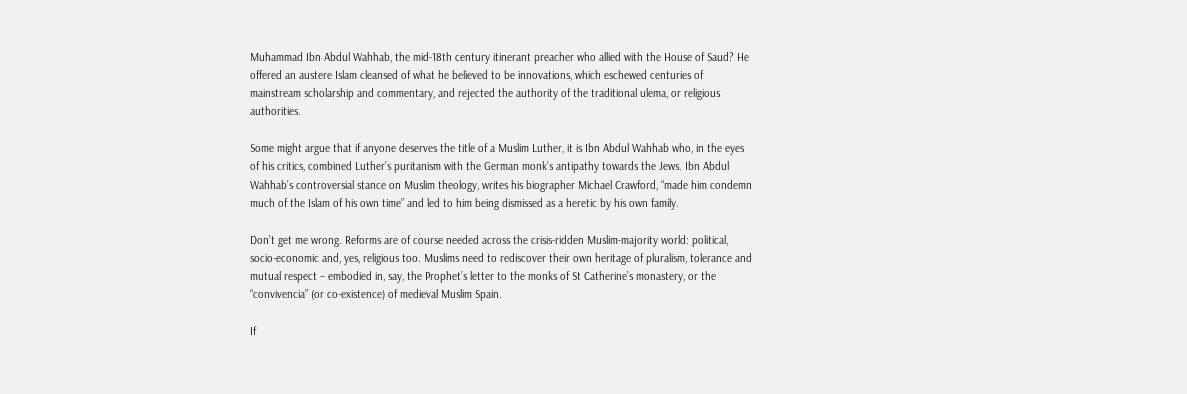Muhammad Ibn Abdul Wahhab, the mid-18th century itinerant preacher who allied with the House of Saud? He offered an austere Islam cleansed of what he believed to be innovations, which eschewed centuries of mainstream scholarship and commentary, and rejected the authority of the traditional ulema, or religious authorities.

Some might argue that if anyone deserves the title of a Muslim Luther, it is Ibn Abdul Wahhab who, in the eyes of his critics, combined Luther’s puritanism with the German monk’s antipathy towards the Jews. Ibn Abdul Wahhab’s controversial stance on Muslim theology, writes his biographer Michael Crawford, “made him condemn much of the Islam of his own time” and led to him being dismissed as a heretic by his own family.

Don’t get me wrong. Reforms are of course needed across the crisis-ridden Muslim-majority world: political, socio-economic and, yes, religious too. Muslims need to rediscover their own heritage of pluralism, tolerance and mutual respect – embodied in, say, the Prophet’s letter to the monks of St Catherine’s monastery, or the “convivencia” (or co-existence) of medieval Muslim Spain.

If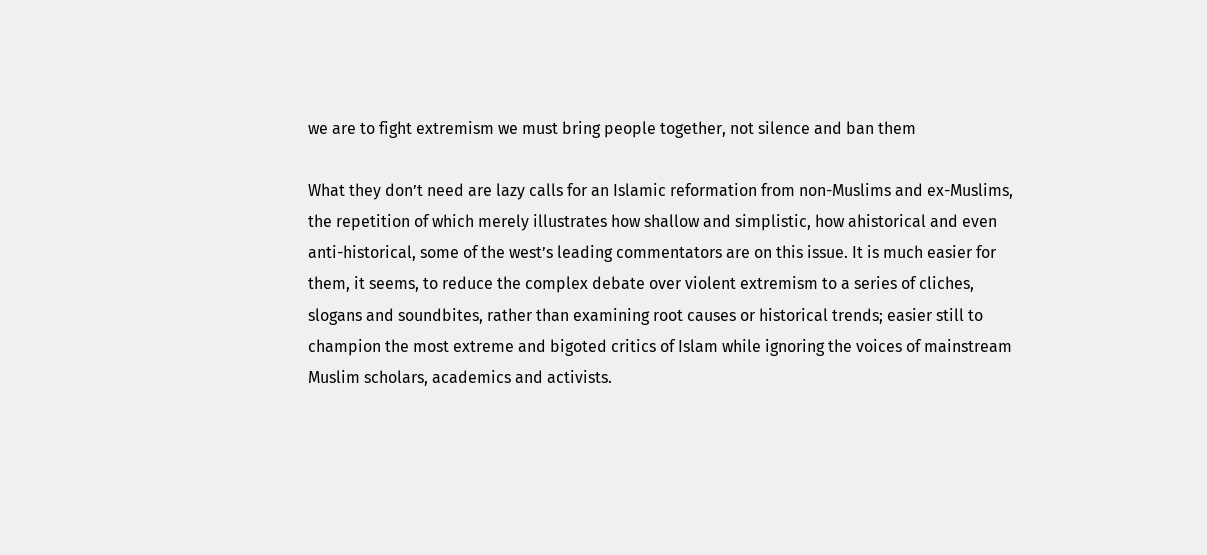we are to fight extremism we must bring people together, not silence and ban them

What they don’t need are lazy calls for an Islamic reformation from non-Muslims and ex-Muslims, the repetition of which merely illustrates how shallow and simplistic, how ahistorical and even anti-historical, some of the west’s leading commentators are on this issue. It is much easier for them, it seems, to reduce the complex debate over violent extremism to a series of cliches, slogans and soundbites, rather than examining root causes or historical trends; easier still to champion the most extreme and bigoted critics of Islam while ignoring the voices of mainstream Muslim scholars, academics and activists.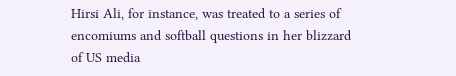Hirsi Ali, for instance, was treated to a series of encomiums and softball questions in her blizzard of US media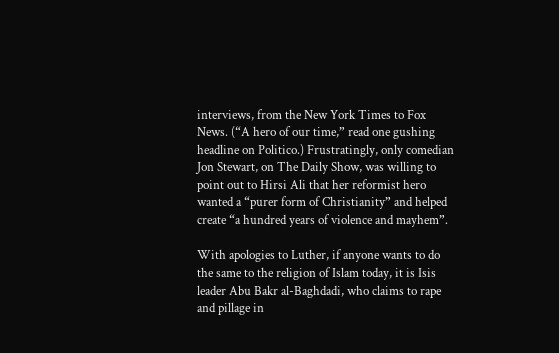interviews, from the New York Times to Fox News. (“A hero of our time,” read one gushing headline on Politico.) Frustratingly, only comedian Jon Stewart, on The Daily Show, was willing to point out to Hirsi Ali that her reformist hero wanted a “purer form of Christianity” and helped create “a hundred years of violence and mayhem”.

With apologies to Luther, if anyone wants to do the same to the religion of Islam today, it is Isis leader Abu Bakr al-Baghdadi, who claims to rape and pillage in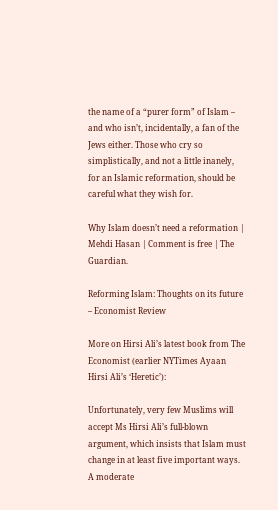the name of a “purer form” of Islam – and who isn’t, incidentally, a fan of the Jews either. Those who cry so simplistically, and not a little inanely, for an Islamic reformation, should be careful what they wish for.

Why Islam doesn’t need a reformation | Mehdi Hasan | Comment is free | The Guardian.

Reforming Islam: Thoughts on its future – Economist Review

More on Hirsi Ali’s latest book from The Economist (earlier NYTimes Ayaan Hirsi Ali’s ‘Heretic’):

Unfortunately, very few Muslims will accept Ms Hirsi Ali’s full-blown argument, which insists that Islam must change in at least five important ways. A moderate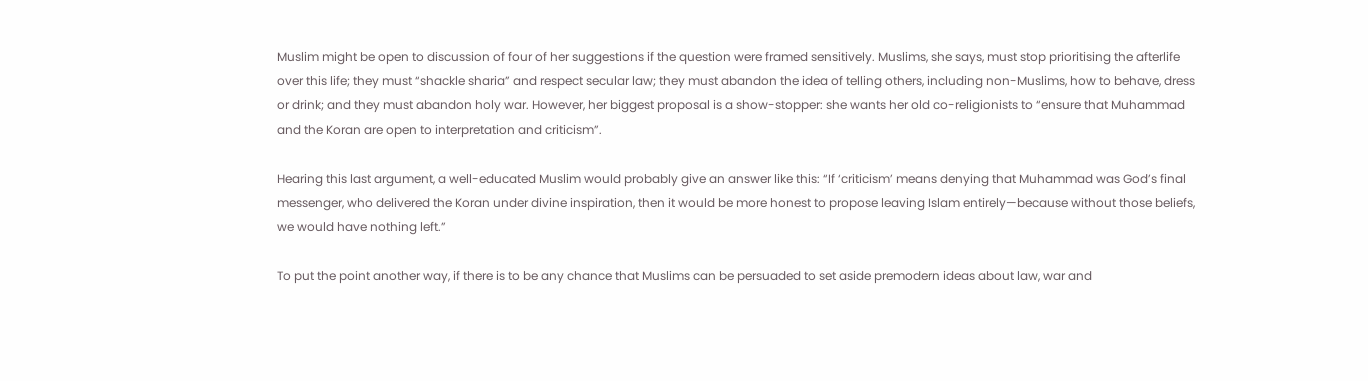Muslim might be open to discussion of four of her suggestions if the question were framed sensitively. Muslims, she says, must stop prioritising the afterlife over this life; they must “shackle sharia” and respect secular law; they must abandon the idea of telling others, including non-Muslims, how to behave, dress or drink; and they must abandon holy war. However, her biggest proposal is a show-stopper: she wants her old co-religionists to “ensure that Muhammad and the Koran are open to interpretation and criticism”.

Hearing this last argument, a well-educated Muslim would probably give an answer like this: “If ‘criticism’ means denying that Muhammad was God’s final messenger, who delivered the Koran under divine inspiration, then it would be more honest to propose leaving Islam entirely—because without those beliefs, we would have nothing left.”

To put the point another way, if there is to be any chance that Muslims can be persuaded to set aside premodern ideas about law, war and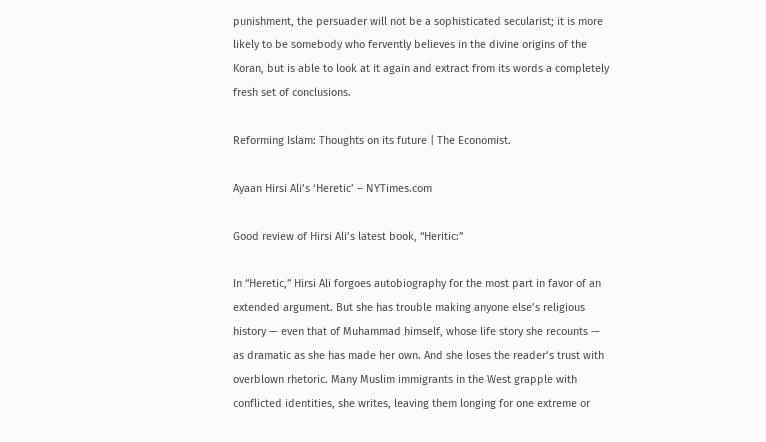punishment, the persuader will not be a sophisticated secularist; it is more likely to be somebody who fervently believes in the divine origins of the Koran, but is able to look at it again and extract from its words a completely fresh set of conclusions.

Reforming Islam: Thoughts on its future | The Economist.

Ayaan Hirsi Ali’s ‘Heretic’ – NYTimes.com

Good review of Hirsi Ali’s latest book, “Heritic:”

In “Heretic,” Hirsi Ali forgoes autobiography for the most part in favor of an extended argument. But she has trouble making anyone else’s religious history — even that of Muhammad himself, whose life story she recounts — as dramatic as she has made her own. And she loses the reader’s trust with overblown rhetoric. Many Muslim immigrants in the West grapple with conflicted identities, she writes, leaving them longing for one extreme or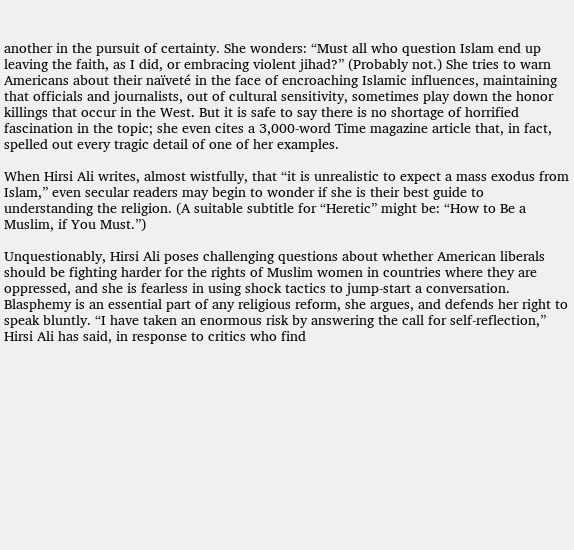another in the pursuit of certainty. She wonders: “Must all who question Islam end up leaving the faith, as I did, or embracing violent jihad?” (Probably not.) She tries to warn Americans about their naïveté in the face of encroaching Islamic influences, maintaining that officials and journalists, out of cultural sensitivity, sometimes play down the honor killings that occur in the West. But it is safe to say there is no shortage of horrified fascination in the topic; she even cites a 3,000-word Time magazine article that, in fact, spelled out every tragic detail of one of her examples.

When Hirsi Ali writes, almost wistfully, that “it is unrealistic to expect a mass exodus from Islam,” even secular readers may begin to wonder if she is their best guide to understanding the religion. (A suitable subtitle for “Heretic” might be: “How to Be a Muslim, if You Must.”)

Unquestionably, Hirsi Ali poses challenging questions about whether American liberals should be fighting harder for the rights of Muslim women in countries where they are oppressed, and she is fearless in using shock tactics to jump-start a conversation. Blasphemy is an essential part of any religious reform, she argues, and defends her right to speak bluntly. “I have taken an enormous risk by answering the call for self-reflection,” Hirsi Ali has said, in response to critics who find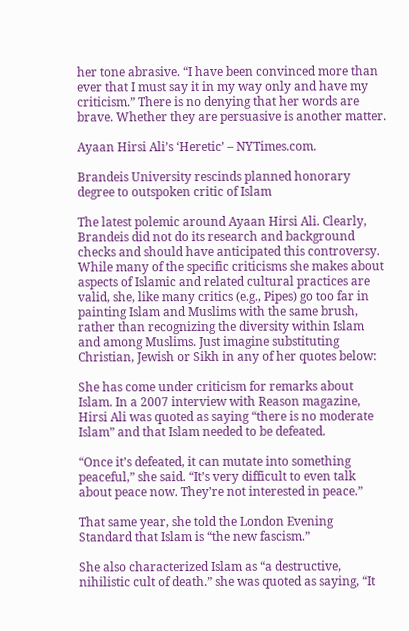her tone abrasive. “I have been convinced more than ever that I must say it in my way only and have my criticism.” There is no denying that her words are brave. Whether they are persuasive is another matter.

Ayaan Hirsi Ali’s ‘Heretic’ – NYTimes.com.

Brandeis University rescinds planned honorary degree to outspoken critic of Islam

The latest polemic around Ayaan Hirsi Ali. Clearly, Brandeis did not do its research and background checks and should have anticipated this controversy. While many of the specific criticisms she makes about aspects of Islamic and related cultural practices are valid, she, like many critics (e.g., Pipes) go too far in painting Islam and Muslims with the same brush, rather than recognizing the diversity within Islam and among Muslims. Just imagine substituting Christian, Jewish or Sikh in any of her quotes below:

She has come under criticism for remarks about Islam. In a 2007 interview with Reason magazine, Hirsi Ali was quoted as saying “there is no moderate Islam” and that Islam needed to be defeated.

“Once it’s defeated, it can mutate into something peaceful,” she said. “It’s very difficult to even talk about peace now. They’re not interested in peace.”

That same year, she told the London Evening Standard that Islam is “the new fascism.”

She also characterized Islam as “a destructive, nihilistic cult of death.” she was quoted as saying, “It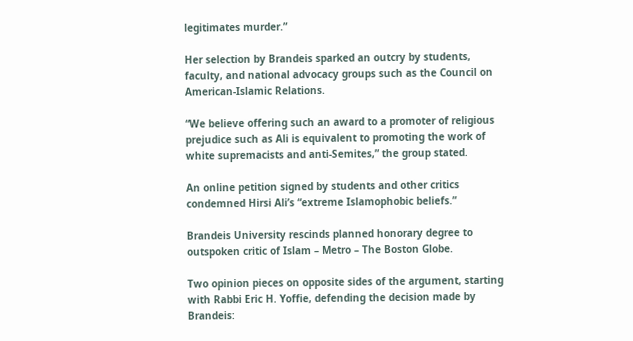legitimates murder.”

Her selection by Brandeis sparked an outcry by students, faculty, and national advocacy groups such as the Council on American-Islamic Relations.

“We believe offering such an award to a promoter of religious prejudice such as Ali is equivalent to promoting the work of white supremacists and anti-Semites,” the group stated.

An online petition signed by students and other critics condemned Hirsi Ali’s “extreme Islamophobic beliefs.”

Brandeis University rescinds planned honorary degree to outspoken critic of Islam – Metro – The Boston Globe.

Two opinion pieces on opposite sides of the argument, starting with Rabbi Eric H. Yoffie, defending the decision made by Brandeis: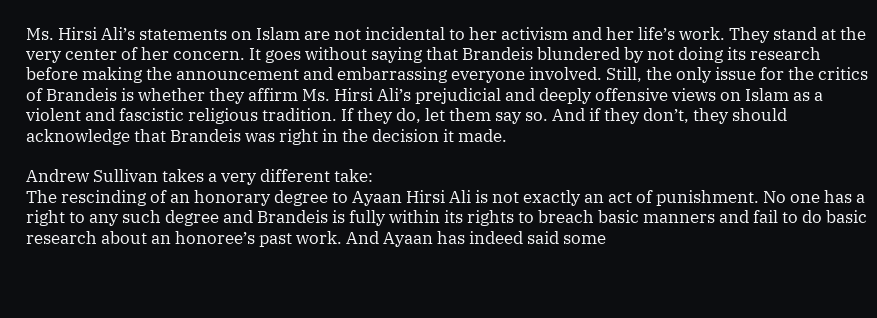Ms. Hirsi Ali’s statements on Islam are not incidental to her activism and her life’s work. They stand at the very center of her concern. It goes without saying that Brandeis blundered by not doing its research before making the announcement and embarrassing everyone involved. Still, the only issue for the critics of Brandeis is whether they affirm Ms. Hirsi Ali’s prejudicial and deeply offensive views on Islam as a violent and fascistic religious tradition. If they do, let them say so. And if they don’t, they should acknowledge that Brandeis was right in the decision it made.

Andrew Sullivan takes a very different take:
The rescinding of an honorary degree to Ayaan Hirsi Ali is not exactly an act of punishment. No one has a right to any such degree and Brandeis is fully within its rights to breach basic manners and fail to do basic research about an honoree’s past work. And Ayaan has indeed said some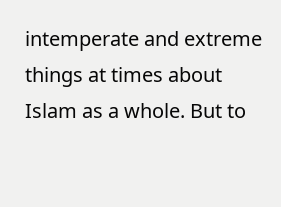intemperate and extreme things at times about Islam as a whole. But to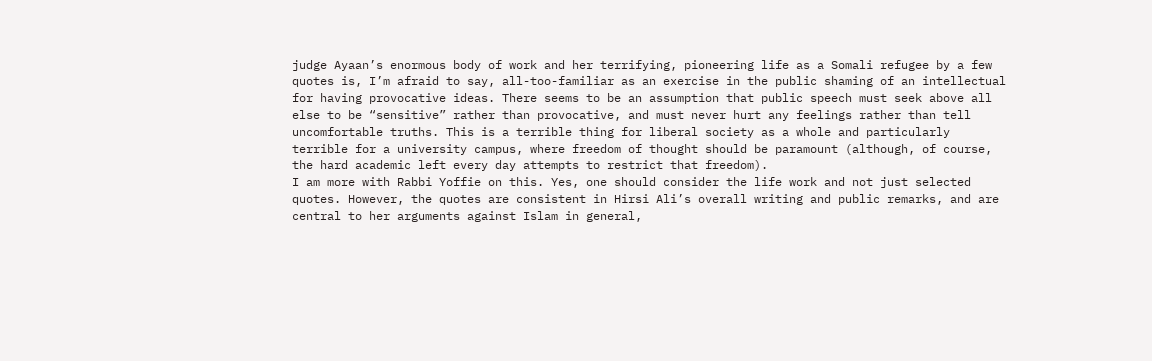judge Ayaan’s enormous body of work and her terrifying, pioneering life as a Somali refugee by a few quotes is, I’m afraid to say, all-too-familiar as an exercise in the public shaming of an intellectual for having provocative ideas. There seems to be an assumption that public speech must seek above all else to be “sensitive” rather than provocative, and must never hurt any feelings rather than tell uncomfortable truths. This is a terrible thing for liberal society as a whole and particularly terrible for a university campus, where freedom of thought should be paramount (although, of course, the hard academic left every day attempts to restrict that freedom).
I am more with Rabbi Yoffie on this. Yes, one should consider the life work and not just selected quotes. However, the quotes are consistent in Hirsi Ali’s overall writing and public remarks, and are central to her arguments against Islam in general,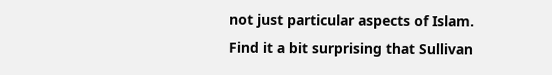not just particular aspects of Islam.
Find it a bit surprising that Sullivan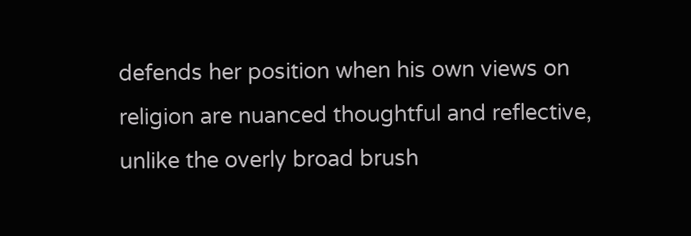defends her position when his own views on religion are nuanced thoughtful and reflective, unlike the overly broad brush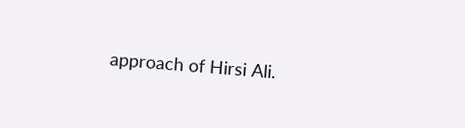approach of Hirsi Ali.